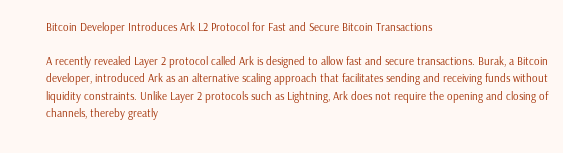Bitcoin Developer Introduces Ark L2 Protocol for Fast and Secure Bitcoin Transactions

A recently revealed Layer 2 protocol called Ark is designed to allow fast and secure transactions. Burak, a Bitcoin developer, introduced Ark as an alternative scaling approach that facilitates sending and receiving funds without liquidity constraints. Unlike Layer 2 protocols such as Lightning, Ark does not require the opening and closing of channels, thereby greatly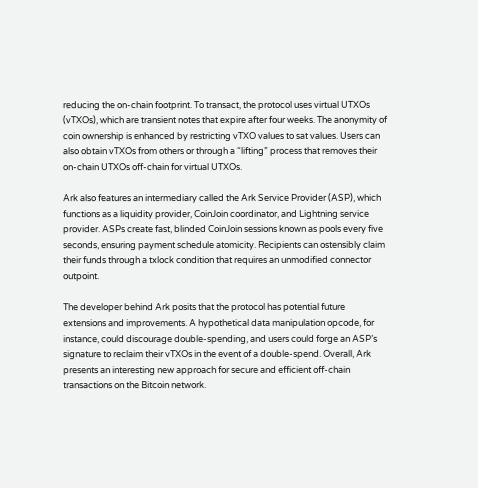reducing the on-chain footprint. To transact, the protocol uses virtual UTXOs (vTXOs), which are transient notes that expire after four weeks. The anonymity of coin ownership is enhanced by restricting vTXO values to sat values. Users can also obtain vTXOs from others or through a “lifting” process that removes their on-chain UTXOs off-chain for virtual UTXOs.

Ark also features an intermediary called the Ark Service Provider (ASP), which functions as a liquidity provider, CoinJoin coordinator, and Lightning service provider. ASPs create fast, blinded CoinJoin sessions known as pools every five seconds, ensuring payment schedule atomicity. Recipients can ostensibly claim their funds through a txlock condition that requires an unmodified connector outpoint.

The developer behind Ark posits that the protocol has potential future extensions and improvements. A hypothetical data manipulation opcode, for instance, could discourage double-spending, and users could forge an ASP’s signature to reclaim their vTXOs in the event of a double-spend. Overall, Ark presents an interesting new approach for secure and efficient off-chain transactions on the Bitcoin network.